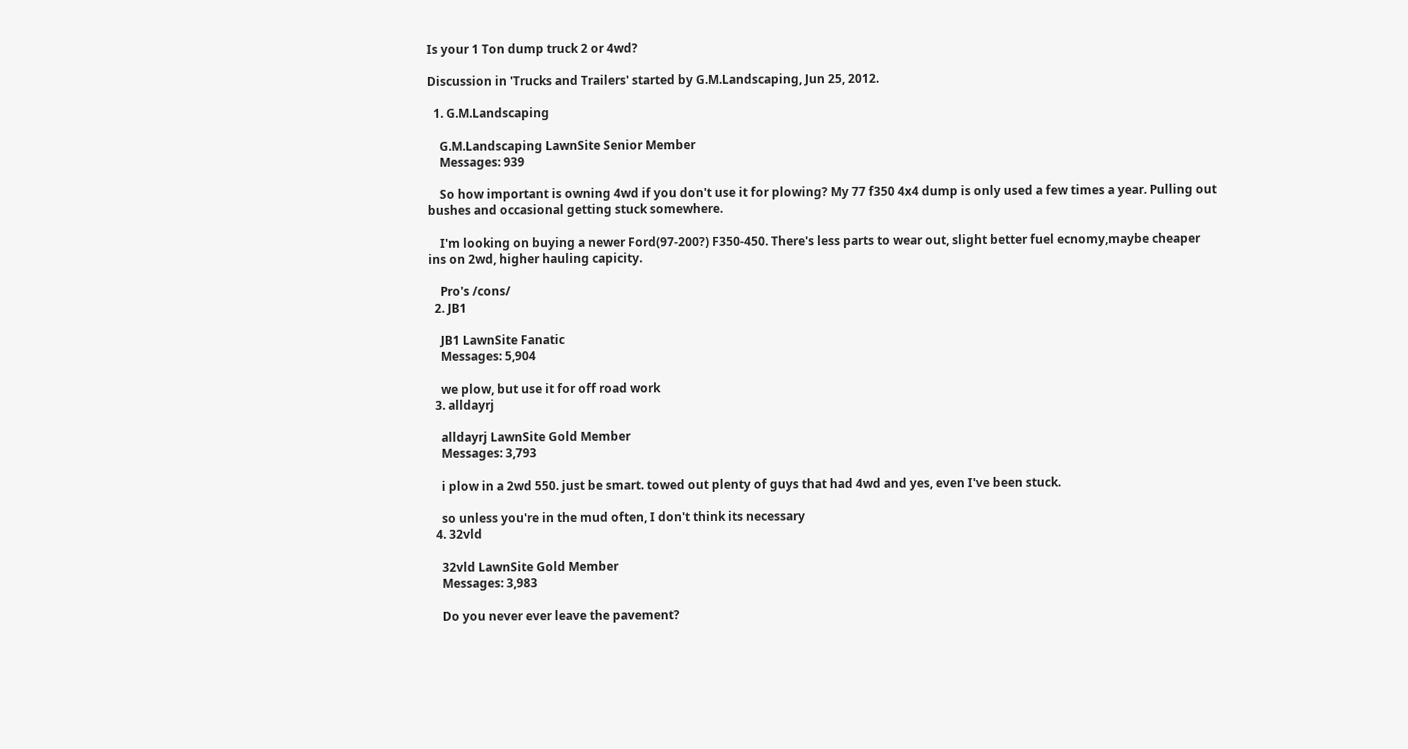Is your 1 Ton dump truck 2 or 4wd?

Discussion in 'Trucks and Trailers' started by G.M.Landscaping, Jun 25, 2012.

  1. G.M.Landscaping

    G.M.Landscaping LawnSite Senior Member
    Messages: 939

    So how important is owning 4wd if you don't use it for plowing? My 77 f350 4x4 dump is only used a few times a year. Pulling out bushes and occasional getting stuck somewhere.

    I'm looking on buying a newer Ford(97-200?) F350-450. There's less parts to wear out, slight better fuel ecnomy,maybe cheaper ins on 2wd, higher hauling capicity.

    Pro's /cons/
  2. JB1

    JB1 LawnSite Fanatic
    Messages: 5,904

    we plow, but use it for off road work
  3. alldayrj

    alldayrj LawnSite Gold Member
    Messages: 3,793

    i plow in a 2wd 550. just be smart. towed out plenty of guys that had 4wd and yes, even I've been stuck.

    so unless you're in the mud often, I don't think its necessary
  4. 32vld

    32vld LawnSite Gold Member
    Messages: 3,983

    Do you never ever leave the pavement?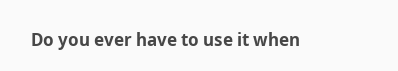Do you ever have to use it when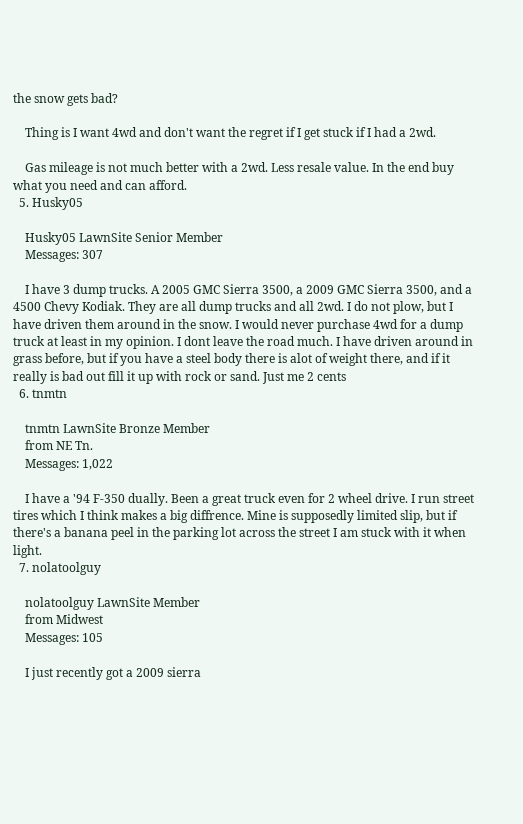the snow gets bad?

    Thing is I want 4wd and don't want the regret if I get stuck if I had a 2wd.

    Gas mileage is not much better with a 2wd. Less resale value. In the end buy what you need and can afford.
  5. Husky05

    Husky05 LawnSite Senior Member
    Messages: 307

    I have 3 dump trucks. A 2005 GMC Sierra 3500, a 2009 GMC Sierra 3500, and a 4500 Chevy Kodiak. They are all dump trucks and all 2wd. I do not plow, but I have driven them around in the snow. I would never purchase 4wd for a dump truck at least in my opinion. I dont leave the road much. I have driven around in grass before, but if you have a steel body there is alot of weight there, and if it really is bad out fill it up with rock or sand. Just me 2 cents
  6. tnmtn

    tnmtn LawnSite Bronze Member
    from NE Tn.
    Messages: 1,022

    I have a '94 F-350 dually. Been a great truck even for 2 wheel drive. I run street tires which I think makes a big diffrence. Mine is supposedly limited slip, but if there's a banana peel in the parking lot across the street I am stuck with it when light.
  7. nolatoolguy

    nolatoolguy LawnSite Member
    from Midwest
    Messages: 105

    I just recently got a 2009 sierra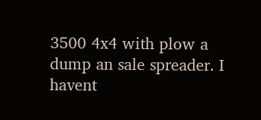3500 4x4 with plow a dump an sale spreader. I havent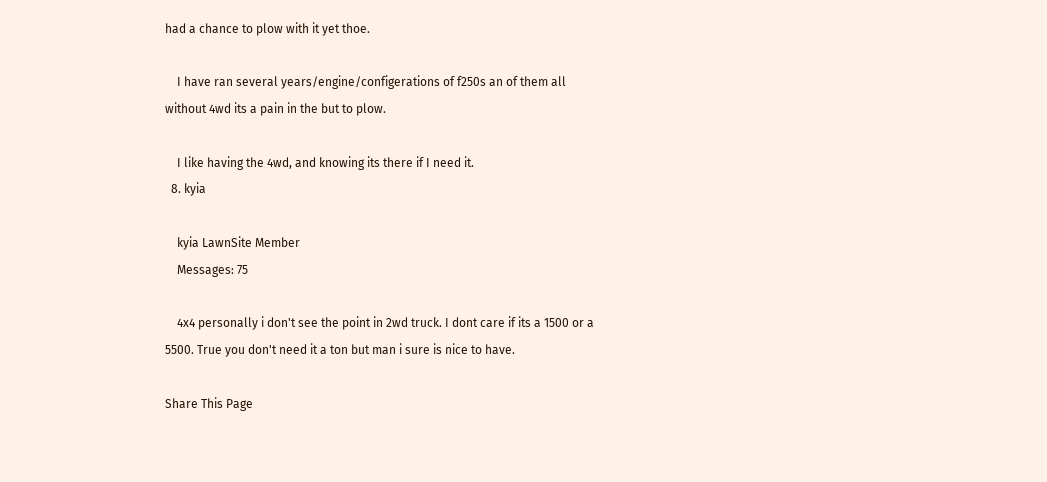had a chance to plow with it yet thoe.

    I have ran several years/engine/configerations of f250s an of them all without 4wd its a pain in the but to plow.

    I like having the 4wd, and knowing its there if I need it.
  8. kyia

    kyia LawnSite Member
    Messages: 75

    4x4 personally i don't see the point in 2wd truck. I dont care if its a 1500 or a 5500. True you don't need it a ton but man i sure is nice to have.

Share This Page